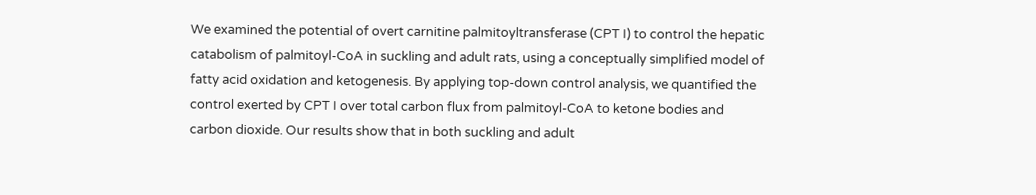We examined the potential of overt carnitine palmitoyltransferase (CPT I) to control the hepatic catabolism of palmitoyl-CoA in suckling and adult rats, using a conceptually simplified model of fatty acid oxidation and ketogenesis. By applying top-down control analysis, we quantified the control exerted by CPT I over total carbon flux from palmitoyl-CoA to ketone bodies and carbon dioxide. Our results show that in both suckling and adult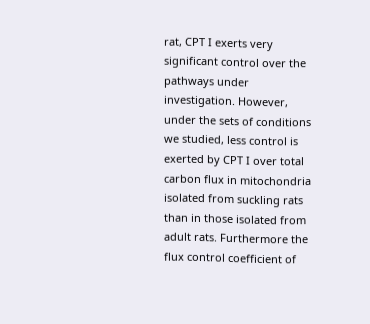rat, CPT I exerts very significant control over the pathways under investigation. However, under the sets of conditions we studied, less control is exerted by CPT I over total carbon flux in mitochondria isolated from suckling rats than in those isolated from adult rats. Furthermore the flux control coefficient of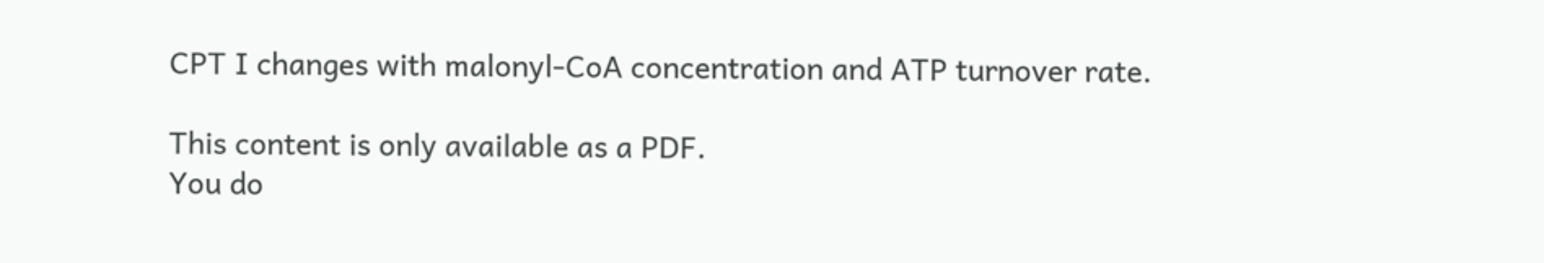CPT I changes with malonyl-CoA concentration and ATP turnover rate.

This content is only available as a PDF.
You do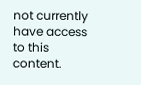not currently have access to this content.